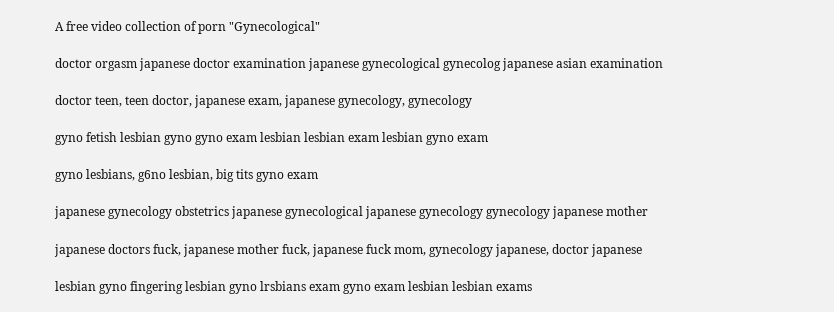A free video collection of porn "Gynecological"

doctor orgasm japanese doctor examination japanese gynecological gynecolog japanese asian examination

doctor teen, teen doctor, japanese exam, japanese gynecology, gynecology

gyno fetish lesbian gyno gyno exam lesbian lesbian exam lesbian gyno exam

gyno lesbians, g6no lesbian, big tits gyno exam

japanese gynecology obstetrics japanese gynecological japanese gynecology gynecology japanese mother

japanese doctors fuck, japanese mother fuck, japanese fuck mom, gynecology japanese, doctor japanese

lesbian gyno fingering lesbian gyno lrsbians exam gyno exam lesbian lesbian exams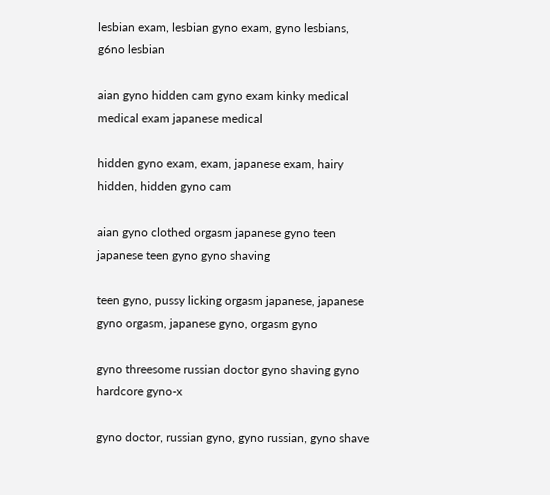lesbian exam, lesbian gyno exam, gyno lesbians, g6no lesbian

aian gyno hidden cam gyno exam kinky medical medical exam japanese medical

hidden gyno exam, exam, japanese exam, hairy hidden, hidden gyno cam

aian gyno clothed orgasm japanese gyno teen japanese teen gyno gyno shaving

teen gyno, pussy licking orgasm japanese, japanese gyno orgasm, japanese gyno, orgasm gyno

gyno threesome russian doctor gyno shaving gyno hardcore gyno-x

gyno doctor, russian gyno, gyno russian, gyno shave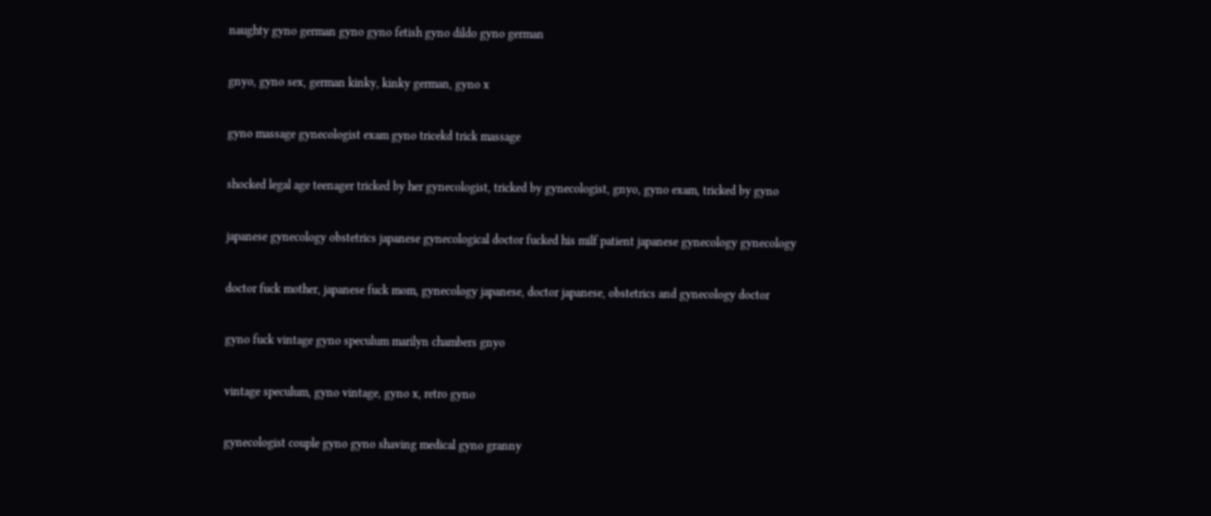naughty gyno german gyno gyno fetish gyno dildo gyno german

gnyo, gyno sex, german kinky, kinky german, gyno x

gyno massage gynecologist exam gyno tricekd trick massage

shocked legal age teenager tricked by her gynecologist, tricked by gynecologist, gnyo, gyno exam, tricked by gyno

japanese gynecology obstetrics japanese gynecological doctor fucked his milf patient japanese gynecology gynecology

doctor fuck mother, japanese fuck mom, gynecology japanese, doctor japanese, obstetrics and gynecology doctor

gyno fuck vintage gyno speculum marilyn chambers gnyo

vintage speculum, gyno vintage, gyno x, retro gyno

gynecologist couple gyno gyno shaving medical gyno granny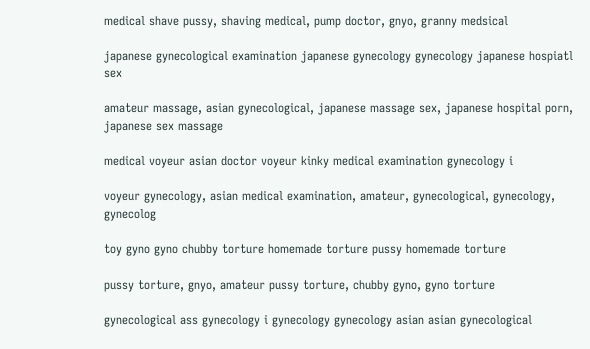medical shave pussy, shaving medical, pump doctor, gnyo, granny medsical

japanese gynecological examination japanese gynecology gynecology japanese hospiatl sex

amateur massage, asian gynecological, japanese massage sex, japanese hospital porn, japanese sex massage

medical voyeur asian doctor voyeur kinky medical examination gynecology i

voyeur gynecology, asian medical examination, amateur, gynecological, gynecology, gynecolog

toy gyno gyno chubby torture homemade torture pussy homemade torture

pussy torture, gnyo, amateur pussy torture, chubby gyno, gyno torture

gynecological ass gynecology i gynecology gynecology asian asian gynecological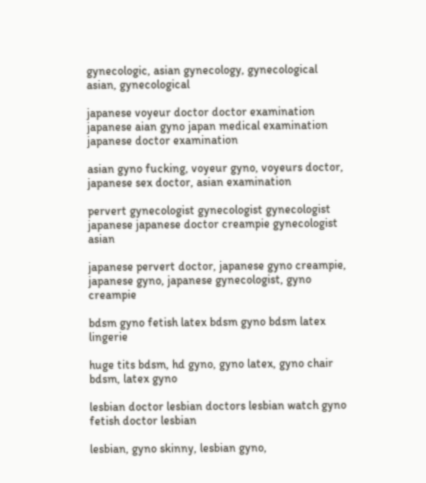gynecologic, asian gynecology, gynecological asian, gynecological

japanese voyeur doctor doctor examination japanese aian gyno japan medical examination japanese doctor examination

asian gyno fucking, voyeur gyno, voyeurs doctor, japanese sex doctor, asian examination

pervert gynecologist gynecologist gynecologist japanese japanese doctor creampie gynecologist asian

japanese pervert doctor, japanese gyno creampie, japanese gyno, japanese gynecologist, gyno creampie

bdsm gyno fetish latex bdsm gyno bdsm latex lingerie

huge tits bdsm, hd gyno, gyno latex, gyno chair bdsm, latex gyno

lesbian doctor lesbian doctors lesbian watch gyno fetish doctor lesbian

lesbian, gyno skinny, lesbian gyno,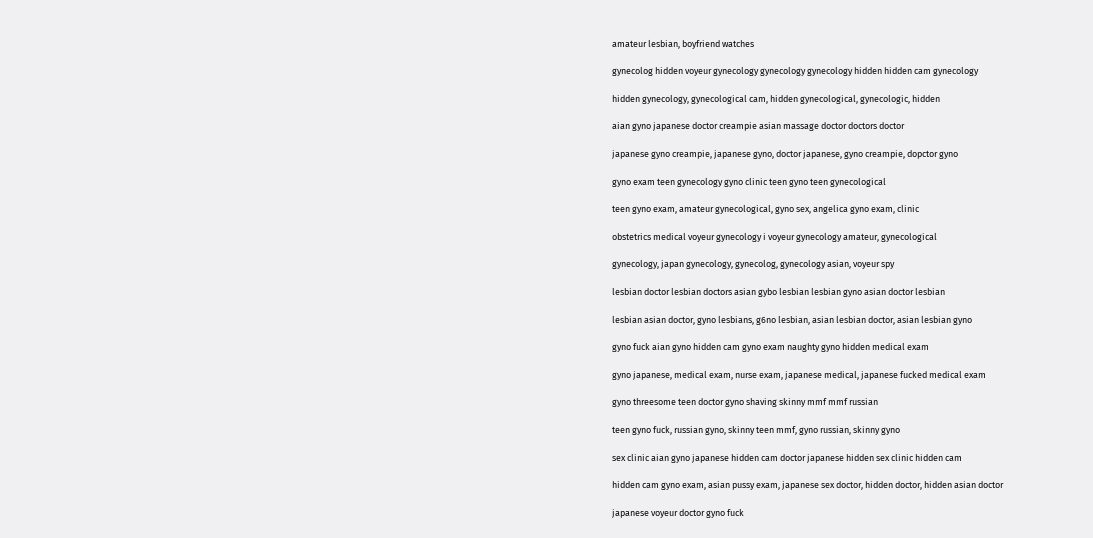amateur lesbian, boyfriend watches

gynecolog hidden voyeur gynecology gynecology gynecology hidden hidden cam gynecology

hidden gynecology, gynecological cam, hidden gynecological, gynecologic, hidden

aian gyno japanese doctor creampie asian massage doctor doctors doctor

japanese gyno creampie, japanese gyno, doctor japanese, gyno creampie, dopctor gyno

gyno exam teen gynecology gyno clinic teen gyno teen gynecological

teen gyno exam, amateur gynecological, gyno sex, angelica gyno exam, clinic

obstetrics medical voyeur gynecology i voyeur gynecology amateur, gynecological

gynecology, japan gynecology, gynecolog, gynecology asian, voyeur spy

lesbian doctor lesbian doctors asian gybo lesbian lesbian gyno asian doctor lesbian

lesbian asian doctor, gyno lesbians, g6no lesbian, asian lesbian doctor, asian lesbian gyno

gyno fuck aian gyno hidden cam gyno exam naughty gyno hidden medical exam

gyno japanese, medical exam, nurse exam, japanese medical, japanese fucked medical exam

gyno threesome teen doctor gyno shaving skinny mmf mmf russian

teen gyno fuck, russian gyno, skinny teen mmf, gyno russian, skinny gyno

sex clinic aian gyno japanese hidden cam doctor japanese hidden sex clinic hidden cam

hidden cam gyno exam, asian pussy exam, japanese sex doctor, hidden doctor, hidden asian doctor

japanese voyeur doctor gyno fuck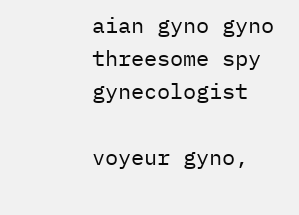aian gyno gyno threesome spy gynecologist

voyeur gyno,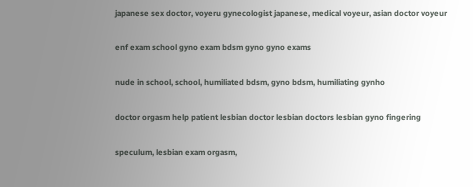japanese sex doctor, voyeru gynecologist japanese, medical voyeur, asian doctor voyeur

enf exam school gyno exam bdsm gyno gyno exams

nude in school, school, humiliated bdsm, gyno bdsm, humiliating gynho

doctor orgasm help patient lesbian doctor lesbian doctors lesbian gyno fingering

speculum, lesbian exam orgasm,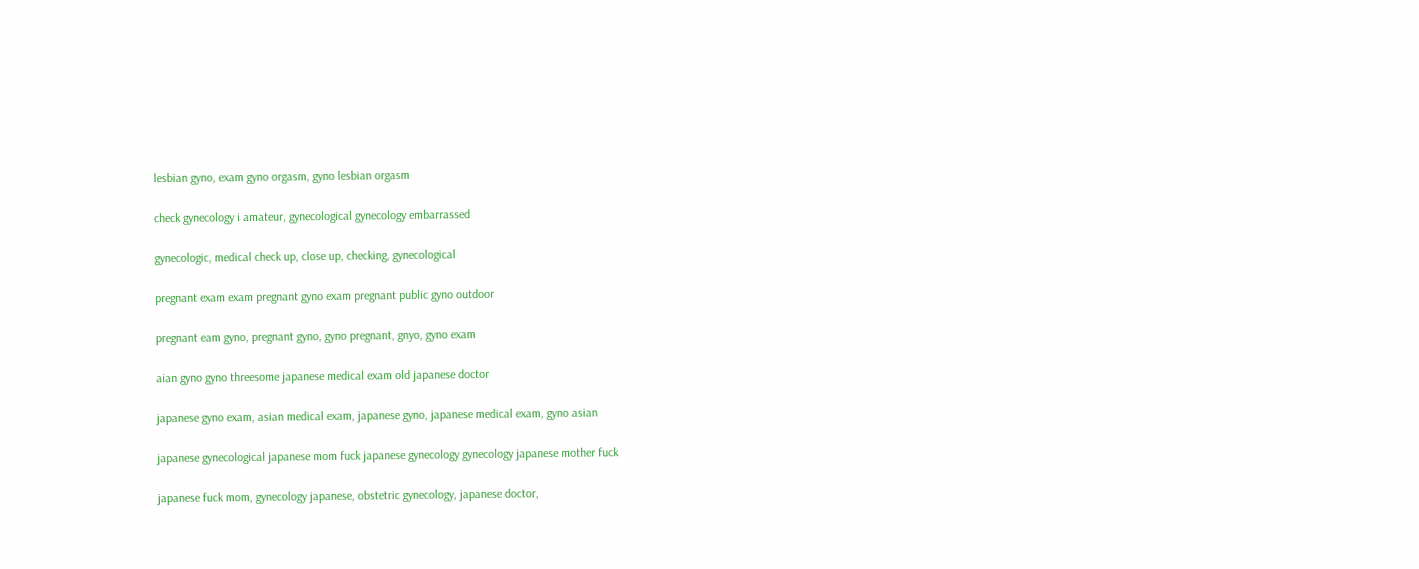lesbian gyno, exam gyno orgasm, gyno lesbian orgasm

check gynecology i amateur, gynecological gynecology embarrassed

gynecologic, medical check up, close up, checking, gynecological

pregnant exam exam pregnant gyno exam pregnant public gyno outdoor

pregnant eam gyno, pregnant gyno, gyno pregnant, gnyo, gyno exam

aian gyno gyno threesome japanese medical exam old japanese doctor

japanese gyno exam, asian medical exam, japanese gyno, japanese medical exam, gyno asian

japanese gynecological japanese mom fuck japanese gynecology gynecology japanese mother fuck

japanese fuck mom, gynecology japanese, obstetric gynecology, japanese doctor,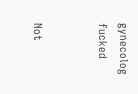gynecolog fucked


Not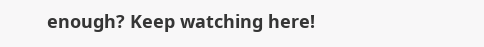enough? Keep watching here!